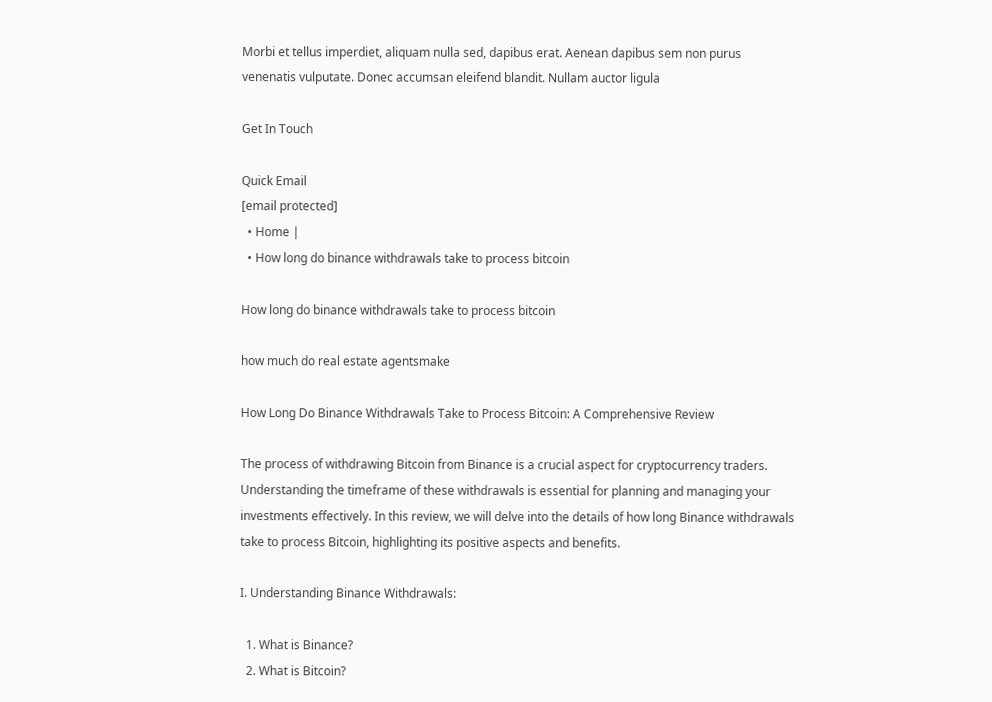Morbi et tellus imperdiet, aliquam nulla sed, dapibus erat. Aenean dapibus sem non purus venenatis vulputate. Donec accumsan eleifend blandit. Nullam auctor ligula

Get In Touch

Quick Email
[email protected]
  • Home |
  • How long do binance withdrawals take to process bitcoin

How long do binance withdrawals take to process bitcoin

how much do real estate agentsmake

How Long Do Binance Withdrawals Take to Process Bitcoin: A Comprehensive Review

The process of withdrawing Bitcoin from Binance is a crucial aspect for cryptocurrency traders. Understanding the timeframe of these withdrawals is essential for planning and managing your investments effectively. In this review, we will delve into the details of how long Binance withdrawals take to process Bitcoin, highlighting its positive aspects and benefits.

I. Understanding Binance Withdrawals:

  1. What is Binance?
  2. What is Bitcoin?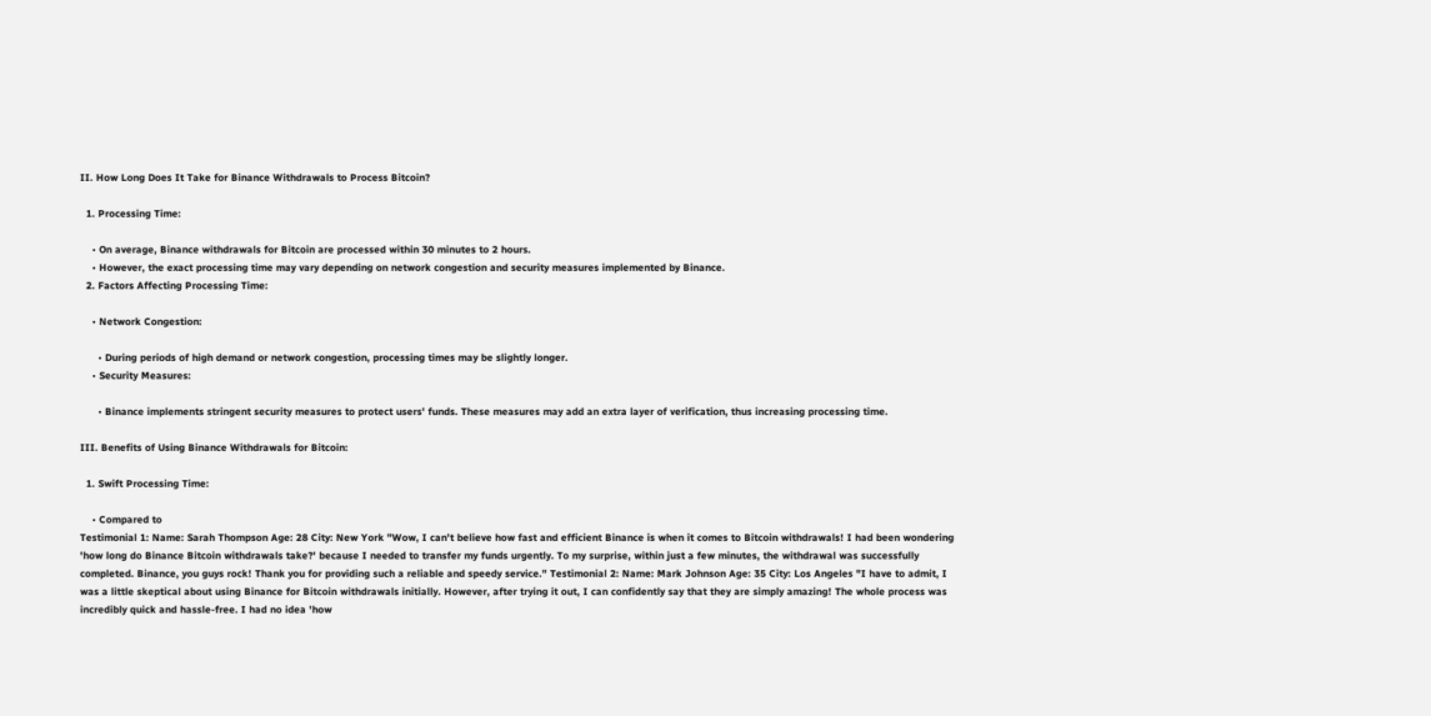II. How Long Does It Take for Binance Withdrawals to Process Bitcoin?

  1. Processing Time:

    • On average, Binance withdrawals for Bitcoin are processed within 30 minutes to 2 hours.
    • However, the exact processing time may vary depending on network congestion and security measures implemented by Binance.
  2. Factors Affecting Processing Time:

    • Network Congestion:

      • During periods of high demand or network congestion, processing times may be slightly longer.
    • Security Measures:

      • Binance implements stringent security measures to protect users' funds. These measures may add an extra layer of verification, thus increasing processing time.

III. Benefits of Using Binance Withdrawals for Bitcoin:

  1. Swift Processing Time:

    • Compared to
Testimonial 1: Name: Sarah Thompson Age: 28 City: New York "Wow, I can't believe how fast and efficient Binance is when it comes to Bitcoin withdrawals! I had been wondering 'how long do Binance Bitcoin withdrawals take?' because I needed to transfer my funds urgently. To my surprise, within just a few minutes, the withdrawal was successfully completed. Binance, you guys rock! Thank you for providing such a reliable and speedy service." Testimonial 2: Name: Mark Johnson Age: 35 City: Los Angeles "I have to admit, I was a little skeptical about using Binance for Bitcoin withdrawals initially. However, after trying it out, I can confidently say that they are simply amazing! The whole process was incredibly quick and hassle-free. I had no idea 'how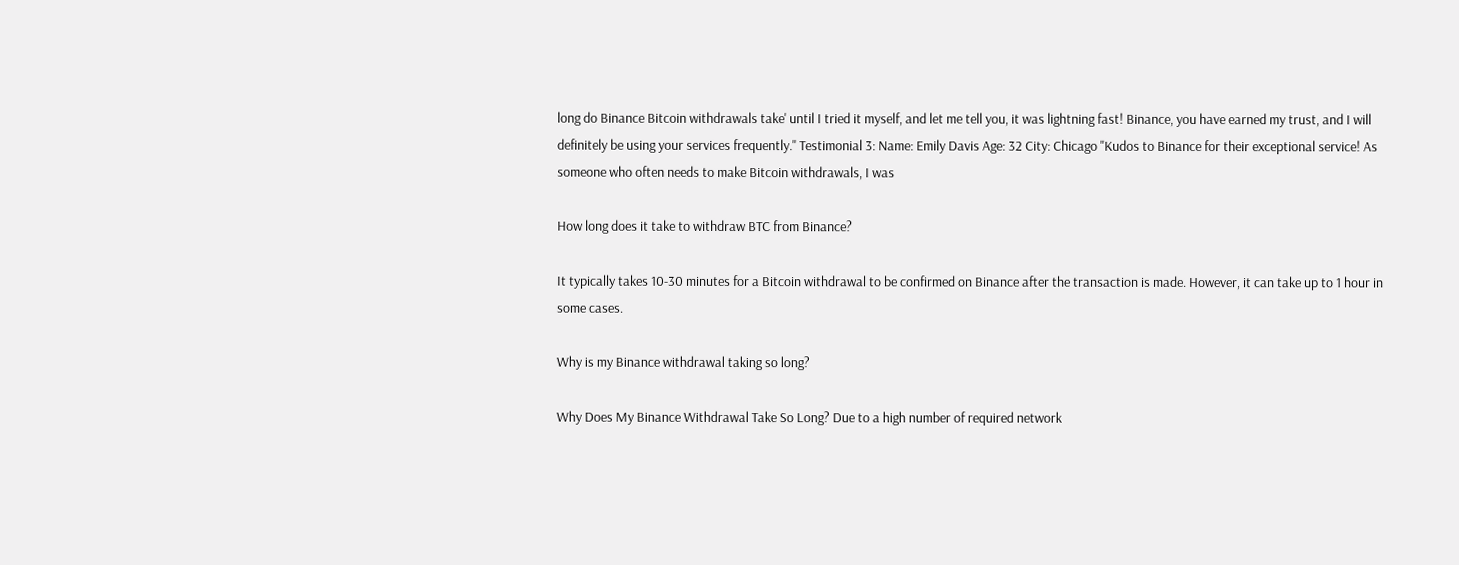long do Binance Bitcoin withdrawals take' until I tried it myself, and let me tell you, it was lightning fast! Binance, you have earned my trust, and I will definitely be using your services frequently." Testimonial 3: Name: Emily Davis Age: 32 City: Chicago "Kudos to Binance for their exceptional service! As someone who often needs to make Bitcoin withdrawals, I was

How long does it take to withdraw BTC from Binance?

It typically takes 10-30 minutes for a Bitcoin withdrawal to be confirmed on Binance after the transaction is made. However, it can take up to 1 hour in some cases.

Why is my Binance withdrawal taking so long?

Why Does My Binance Withdrawal Take So Long? Due to a high number of required network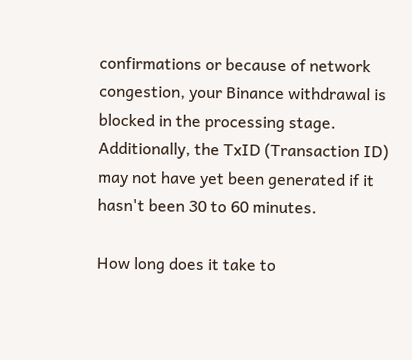confirmations or because of network congestion, your Binance withdrawal is blocked in the processing stage. Additionally, the TxID (Transaction ID) may not have yet been generated if it hasn't been 30 to 60 minutes.

How long does it take to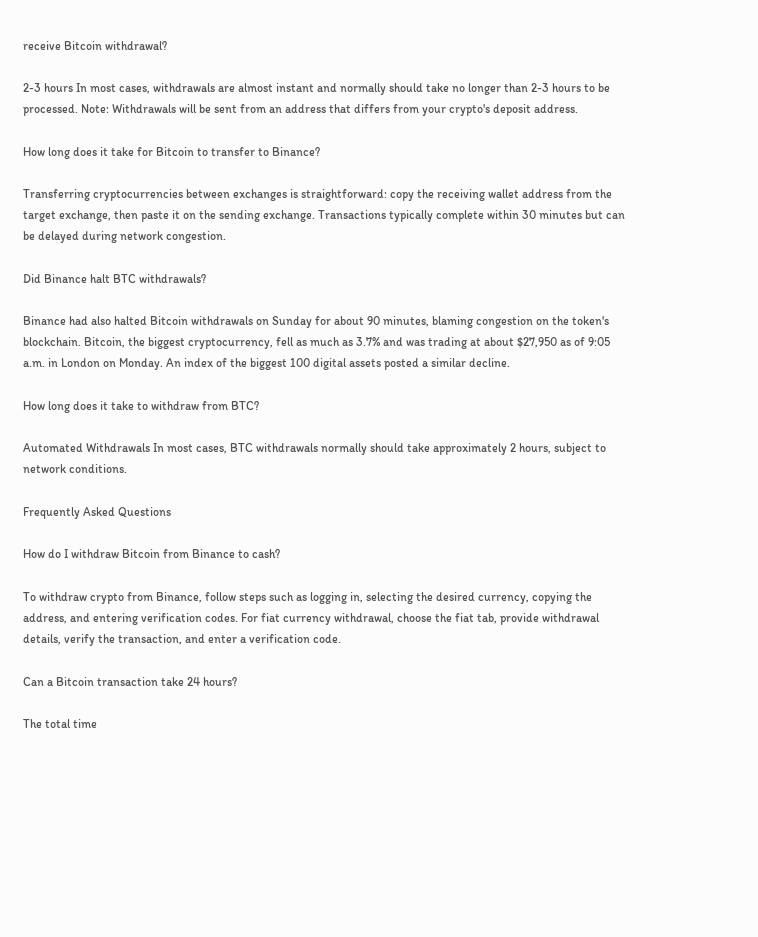receive Bitcoin withdrawal?

2-3 hours In most cases, withdrawals are almost instant and normally should take no longer than 2-3 hours to be processed. Note: Withdrawals will be sent from an address that differs from your crypto's deposit address.

How long does it take for Bitcoin to transfer to Binance?

Transferring cryptocurrencies between exchanges is straightforward: copy the receiving wallet address from the target exchange, then paste it on the sending exchange. Transactions typically complete within 30 minutes but can be delayed during network congestion.

Did Binance halt BTC withdrawals?

Binance had also halted Bitcoin withdrawals on Sunday for about 90 minutes, blaming congestion on the token's blockchain. Bitcoin, the biggest cryptocurrency, fell as much as 3.7% and was trading at about $27,950 as of 9:05 a.m. in London on Monday. An index of the biggest 100 digital assets posted a similar decline.

How long does it take to withdraw from BTC?

Automated Withdrawals In most cases, BTC withdrawals normally should take approximately 2 hours, subject to network conditions.

Frequently Asked Questions

How do I withdraw Bitcoin from Binance to cash?

To withdraw crypto from Binance, follow steps such as logging in, selecting the desired currency, copying the address, and entering verification codes. For fiat currency withdrawal, choose the fiat tab, provide withdrawal details, verify the transaction, and enter a verification code.

Can a Bitcoin transaction take 24 hours?

The total time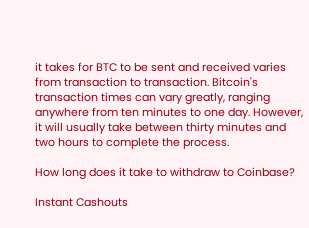it takes for BTC to be sent and received varies from transaction to transaction. Bitcoin's transaction times can vary greatly, ranging anywhere from ten minutes to one day. However, it will usually take between thirty minutes and two hours to complete the process.

How long does it take to withdraw to Coinbase?

Instant Cashouts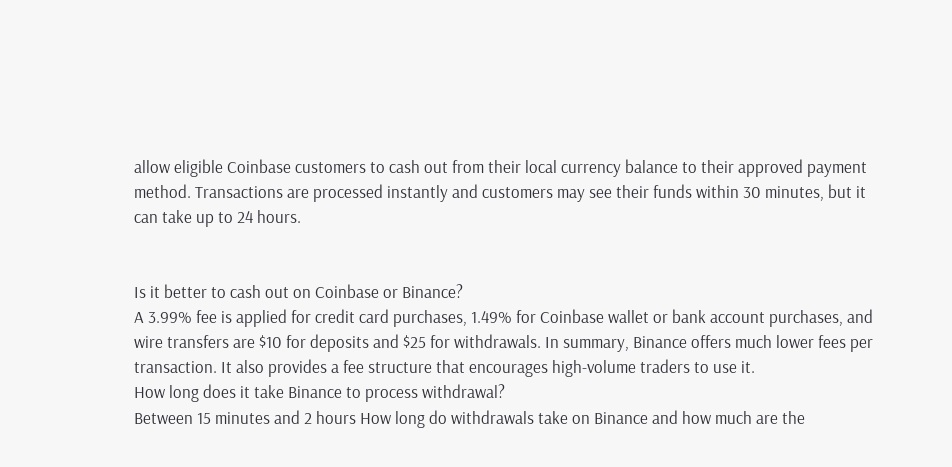allow eligible Coinbase customers to cash out from their local currency balance to their approved payment method. Transactions are processed instantly and customers may see their funds within 30 minutes, but it can take up to 24 hours.


Is it better to cash out on Coinbase or Binance?
A 3.99% fee is applied for credit card purchases, 1.49% for Coinbase wallet or bank account purchases, and wire transfers are $10 for deposits and $25 for withdrawals. In summary, Binance offers much lower fees per transaction. It also provides a fee structure that encourages high-volume traders to use it.
How long does it take Binance to process withdrawal?
Between 15 minutes and 2 hours How long do withdrawals take on Binance and how much are the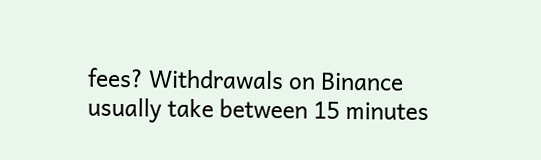fees? Withdrawals on Binance usually take between 15 minutes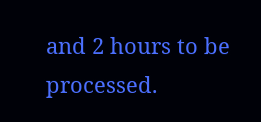and 2 hours to be processed.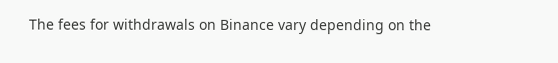The fees for withdrawals on Binance vary depending on the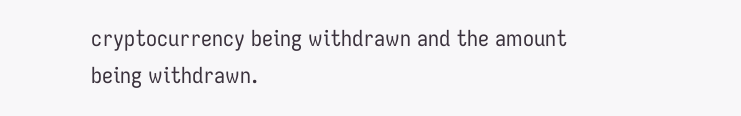cryptocurrency being withdrawn and the amount being withdrawn.